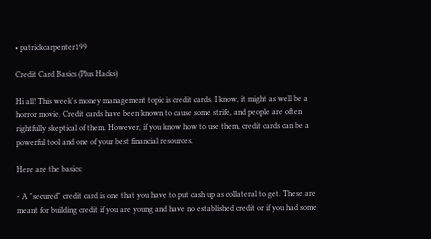• patrickcarpenter199

Credit Card Basics (Plus Hacks)

Hi all! This week's money management topic is credit cards. I know, it might as well be a horror movie. Credit cards have been known to cause some strife, and people are often rightfully skeptical of them. However, if you know how to use them, credit cards can be a powerful tool and one of your best financial resources.

Here are the basics:

- A "secured" credit card is one that you have to put cash up as collateral to get. These are meant for building credit if you are young and have no established credit or if you had some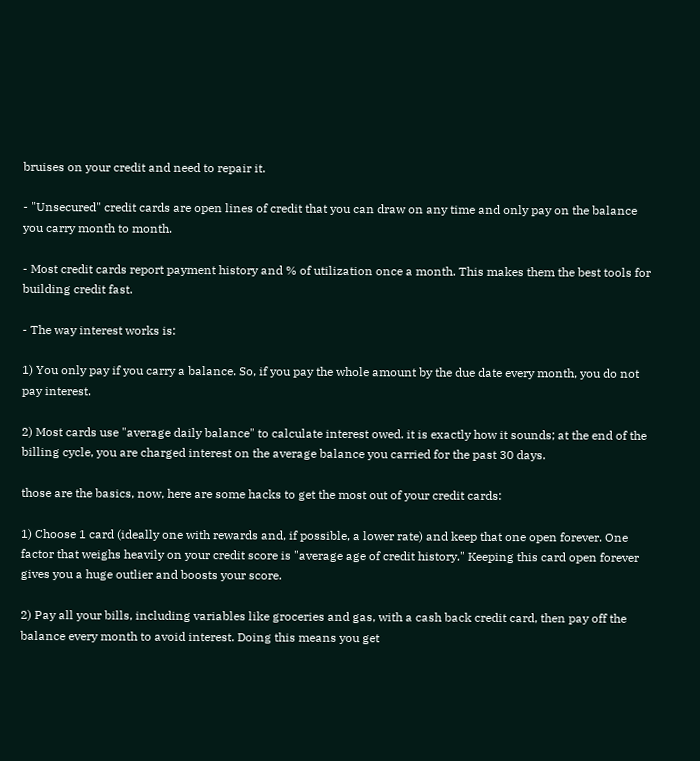bruises on your credit and need to repair it.

- "Unsecured" credit cards are open lines of credit that you can draw on any time and only pay on the balance you carry month to month.

- Most credit cards report payment history and % of utilization once a month. This makes them the best tools for building credit fast.

- The way interest works is:

1) You only pay if you carry a balance. So, if you pay the whole amount by the due date every month, you do not pay interest.

2) Most cards use "average daily balance" to calculate interest owed. it is exactly how it sounds; at the end of the billing cycle, you are charged interest on the average balance you carried for the past 30 days.

those are the basics, now, here are some hacks to get the most out of your credit cards:

1) Choose 1 card (ideally one with rewards and, if possible, a lower rate) and keep that one open forever. One factor that weighs heavily on your credit score is "average age of credit history." Keeping this card open forever gives you a huge outlier and boosts your score.

2) Pay all your bills, including variables like groceries and gas, with a cash back credit card, then pay off the balance every month to avoid interest. Doing this means you get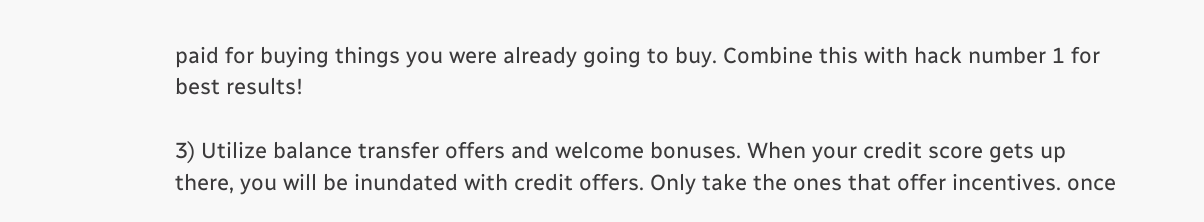paid for buying things you were already going to buy. Combine this with hack number 1 for best results!

3) Utilize balance transfer offers and welcome bonuses. When your credit score gets up there, you will be inundated with credit offers. Only take the ones that offer incentives. once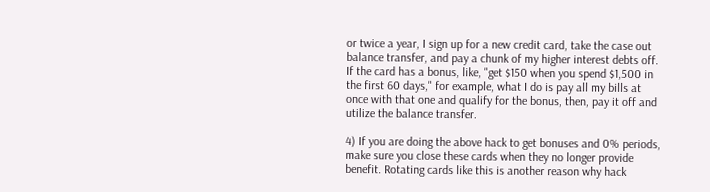or twice a year, I sign up for a new credit card, take the case out balance transfer, and pay a chunk of my higher interest debts off. If the card has a bonus, like, "get $150 when you spend $1,500 in the first 60 days," for example, what I do is pay all my bills at once with that one and qualify for the bonus, then, pay it off and utilize the balance transfer.

4) If you are doing the above hack to get bonuses and 0% periods, make sure you close these cards when they no longer provide benefit. Rotating cards like this is another reason why hack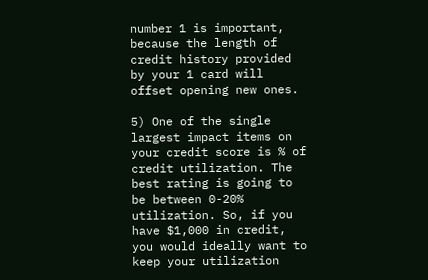number 1 is important, because the length of credit history provided by your 1 card will offset opening new ones.

5) One of the single largest impact items on your credit score is % of credit utilization. The best rating is going to be between 0-20% utilization. So, if you have $1,000 in credit, you would ideally want to keep your utilization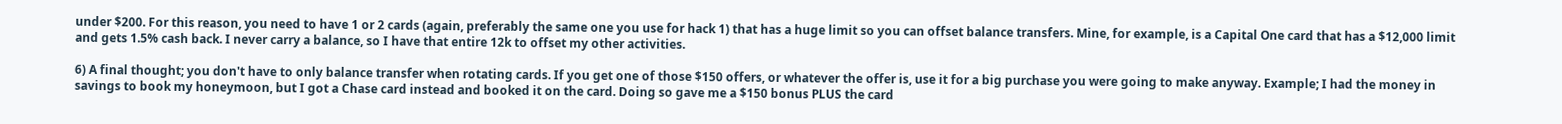under $200. For this reason, you need to have 1 or 2 cards (again, preferably the same one you use for hack 1) that has a huge limit so you can offset balance transfers. Mine, for example, is a Capital One card that has a $12,000 limit and gets 1.5% cash back. I never carry a balance, so I have that entire 12k to offset my other activities.

6) A final thought; you don't have to only balance transfer when rotating cards. If you get one of those $150 offers, or whatever the offer is, use it for a big purchase you were going to make anyway. Example; I had the money in savings to book my honeymoon, but I got a Chase card instead and booked it on the card. Doing so gave me a $150 bonus PLUS the card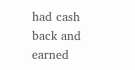had cash back and earned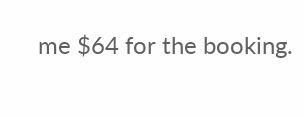me $64 for the booking.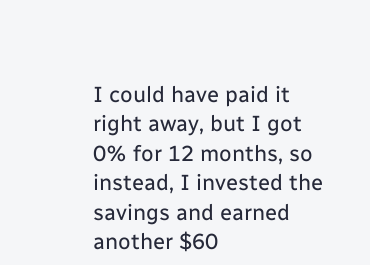I could have paid it right away, but I got 0% for 12 months, so instead, I invested the savings and earned another $60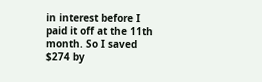in interest before I paid it off at the 11th month. So I saved $274 by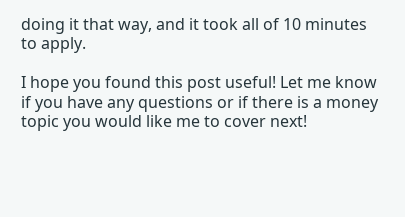doing it that way, and it took all of 10 minutes to apply.

I hope you found this post useful! Let me know if you have any questions or if there is a money topic you would like me to cover next!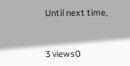Until next time,


3 views0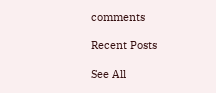comments

Recent Posts

See All